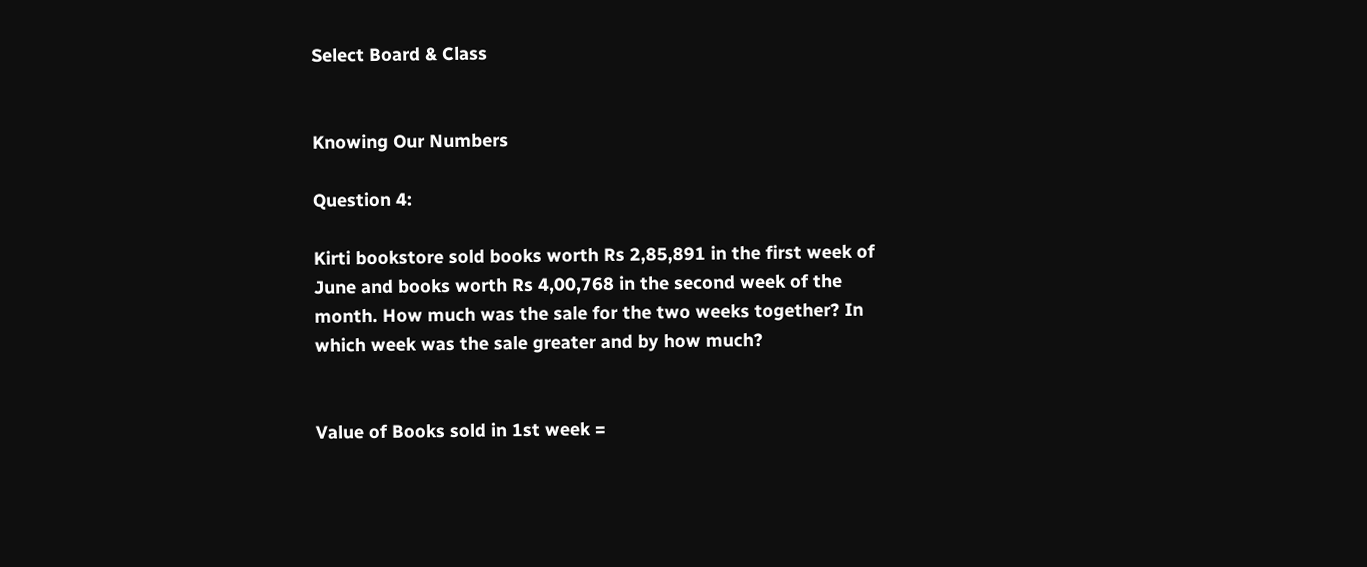Select Board & Class


Knowing Our Numbers

Question 4:

Kirti bookstore sold books worth Rs 2,85,891 in the first week of June and books worth Rs 4,00,768 in the second week of the month. How much was the sale for the two weeks together? In which week was the sale greater and by how much?


Value of Books sold in 1st week =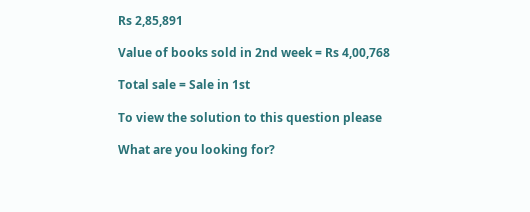Rs 2,85,891

Value of books sold in 2nd week = Rs 4,00,768

Total sale = Sale in 1st

To view the solution to this question please

What are you looking for?